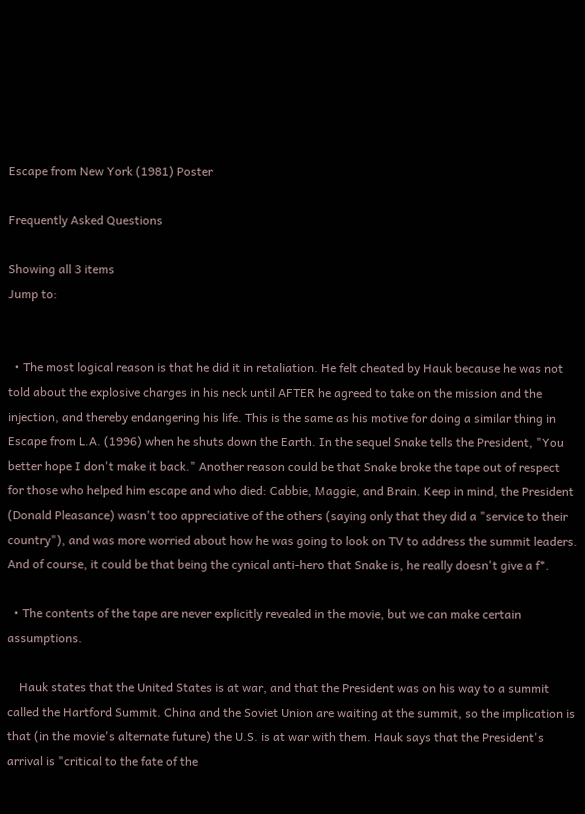Escape from New York (1981) Poster

Frequently Asked Questions

Showing all 3 items
Jump to:


  • The most logical reason is that he did it in retaliation. He felt cheated by Hauk because he was not told about the explosive charges in his neck until AFTER he agreed to take on the mission and the injection, and thereby endangering his life. This is the same as his motive for doing a similar thing in Escape from L.A. (1996) when he shuts down the Earth. In the sequel Snake tells the President, "You better hope I don't make it back." Another reason could be that Snake broke the tape out of respect for those who helped him escape and who died: Cabbie, Maggie, and Brain. Keep in mind, the President (Donald Pleasance) wasn't too appreciative of the others (saying only that they did a "service to their country"), and was more worried about how he was going to look on TV to address the summit leaders. And of course, it could be that being the cynical anti-hero that Snake is, he really doesn't give a f*.

  • The contents of the tape are never explicitly revealed in the movie, but we can make certain assumptions.

    Hauk states that the United States is at war, and that the President was on his way to a summit called the Hartford Summit. China and the Soviet Union are waiting at the summit, so the implication is that (in the movie's alternate future) the U.S. is at war with them. Hauk says that the President's arrival is "critical to the fate of the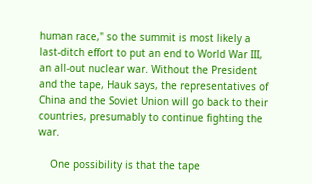human race," so the summit is most likely a last-ditch effort to put an end to World War III, an all-out nuclear war. Without the President and the tape, Hauk says, the representatives of China and the Soviet Union will go back to their countries, presumably to continue fighting the war.

    One possibility is that the tape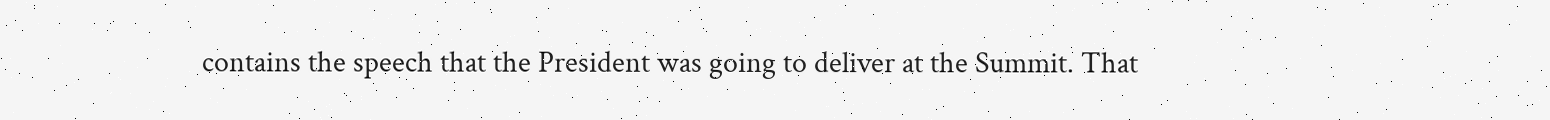contains the speech that the President was going to deliver at the Summit. That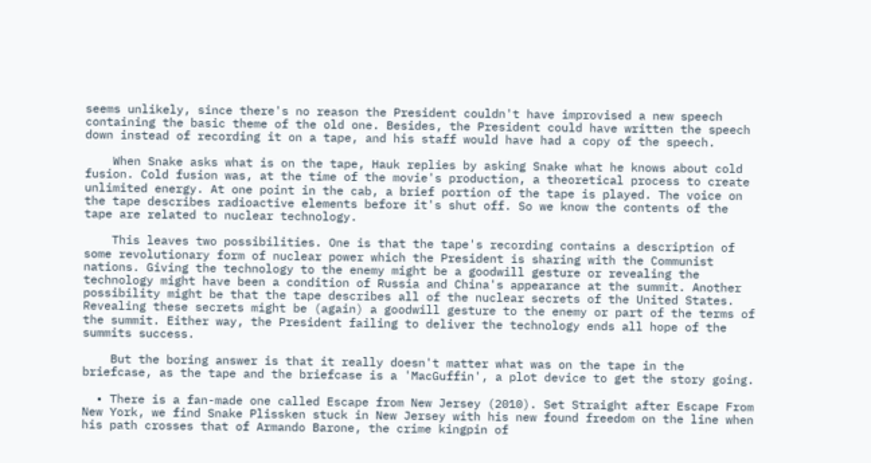seems unlikely, since there's no reason the President couldn't have improvised a new speech containing the basic theme of the old one. Besides, the President could have written the speech down instead of recording it on a tape, and his staff would have had a copy of the speech.

    When Snake asks what is on the tape, Hauk replies by asking Snake what he knows about cold fusion. Cold fusion was, at the time of the movie's production, a theoretical process to create unlimited energy. At one point in the cab, a brief portion of the tape is played. The voice on the tape describes radioactive elements before it's shut off. So we know the contents of the tape are related to nuclear technology.

    This leaves two possibilities. One is that the tape's recording contains a description of some revolutionary form of nuclear power which the President is sharing with the Communist nations. Giving the technology to the enemy might be a goodwill gesture or revealing the technology might have been a condition of Russia and China's appearance at the summit. Another possibility might be that the tape describes all of the nuclear secrets of the United States. Revealing these secrets might be (again) a goodwill gesture to the enemy or part of the terms of the summit. Either way, the President failing to deliver the technology ends all hope of the summits success.

    But the boring answer is that it really doesn't matter what was on the tape in the briefcase, as the tape and the briefcase is a 'MacGuffin', a plot device to get the story going.

  • There is a fan-made one called Escape from New Jersey (2010). Set Straight after Escape From New York, we find Snake Plissken stuck in New Jersey with his new found freedom on the line when his path crosses that of Armando Barone, the crime kingpin of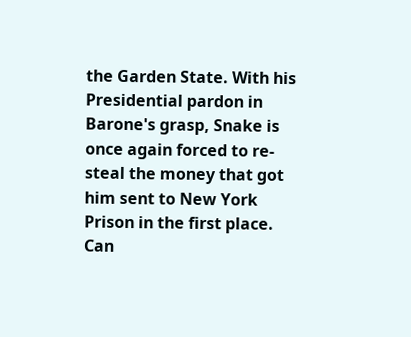the Garden State. With his Presidential pardon in Barone's grasp, Snake is once again forced to re-steal the money that got him sent to New York Prison in the first place. Can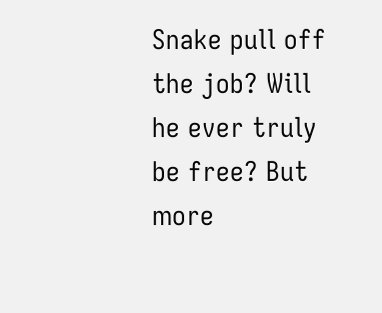Snake pull off the job? Will he ever truly be free? But more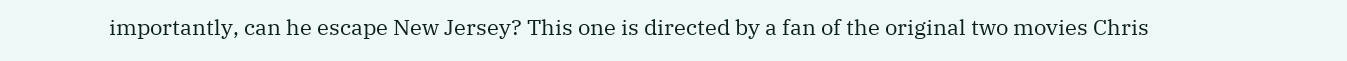importantly, can he escape New Jersey? This one is directed by a fan of the original two movies Chris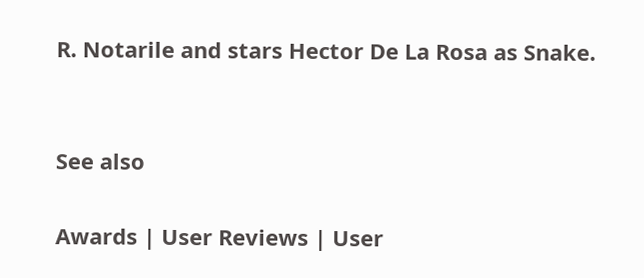R. Notarile and stars Hector De La Rosa as Snake.


See also

Awards | User Reviews | User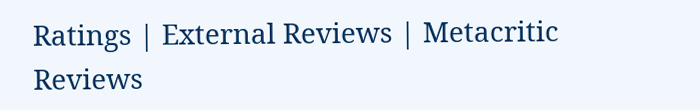Ratings | External Reviews | Metacritic Reviews